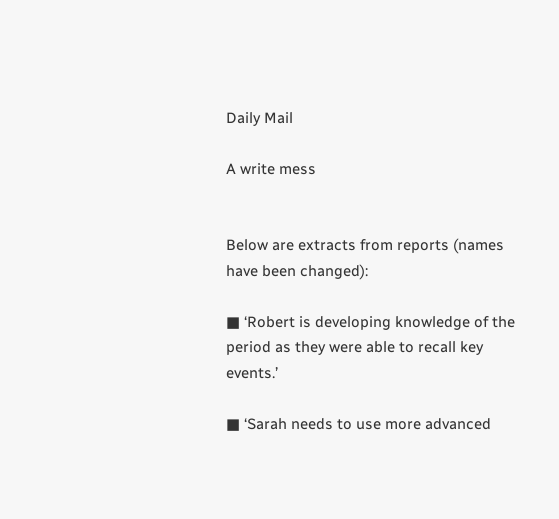Daily Mail

A write mess


Below are extracts from reports (names have been changed):

■ ‘Robert is developing knowledge of the period as they were able to recall key events.’

■ ‘Sarah needs to use more advanced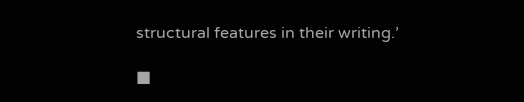structural features in their writing.’

■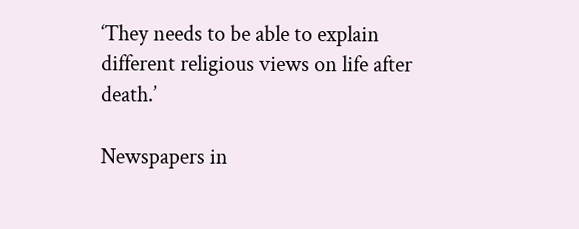‘They needs to be able to explain different religious views on life after death.’

Newspapers in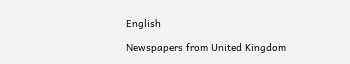English

Newspapers from United Kingdom